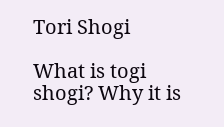Tori Shogi

What is togi shogi? Why it is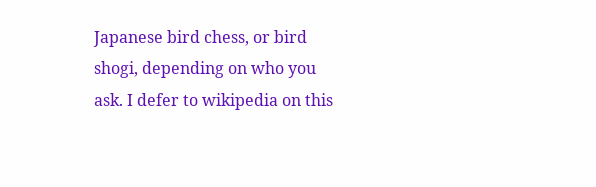Japanese bird chess, or bird shogi, depending on who you ask. I defer to wikipedia on this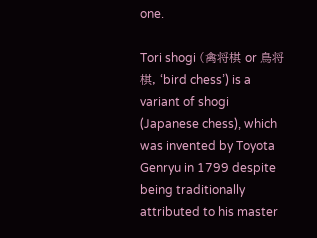one.

Tori shogi (禽将棋 or 鳥将棋, ‘bird chess’) is a variant of shogi (Japanese chess), which was invented by Toyota Genryu in 1799 despite being traditionally attributed to his master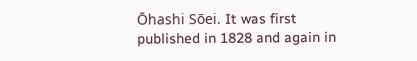Ōhashi Sōei. It was first published in 1828 and again in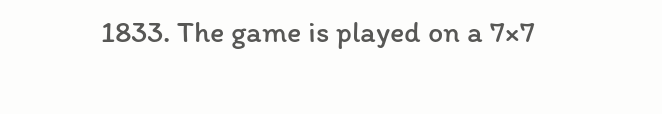1833. The game is played on a 7×7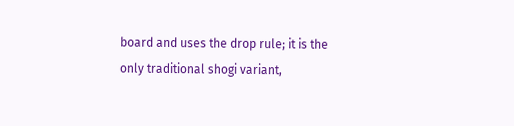board and uses the drop rule; it is the only traditional shogi variant,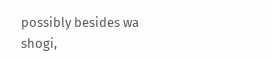possibly besides wa shogi,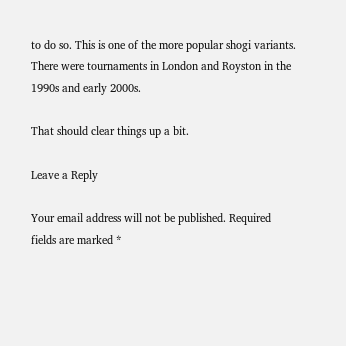to do so. This is one of the more popular shogi variants. There were tournaments in London and Royston in the 1990s and early 2000s.

That should clear things up a bit.

Leave a Reply

Your email address will not be published. Required fields are marked *